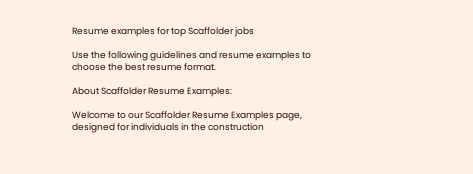Resume examples for top Scaffolder jobs

Use the following guidelines and resume examples to choose the best resume format.

About Scaffolder Resume Examples:

Welcome to our Scaffolder Resume Examples page, designed for individuals in the construction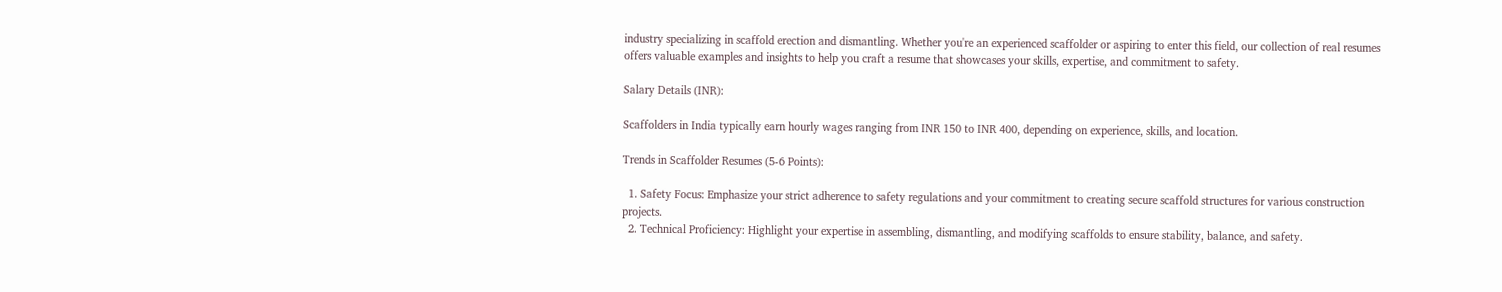industry specializing in scaffold erection and dismantling. Whether you're an experienced scaffolder or aspiring to enter this field, our collection of real resumes offers valuable examples and insights to help you craft a resume that showcases your skills, expertise, and commitment to safety.

Salary Details (INR):

Scaffolders in India typically earn hourly wages ranging from INR 150 to INR 400, depending on experience, skills, and location.

Trends in Scaffolder Resumes (5-6 Points):

  1. Safety Focus: Emphasize your strict adherence to safety regulations and your commitment to creating secure scaffold structures for various construction projects.
  2. Technical Proficiency: Highlight your expertise in assembling, dismantling, and modifying scaffolds to ensure stability, balance, and safety.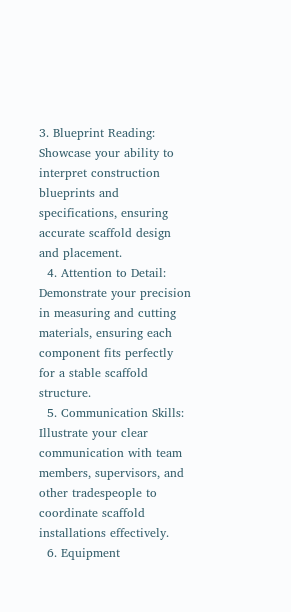3. Blueprint Reading: Showcase your ability to interpret construction blueprints and specifications, ensuring accurate scaffold design and placement.
  4. Attention to Detail: Demonstrate your precision in measuring and cutting materials, ensuring each component fits perfectly for a stable scaffold structure.
  5. Communication Skills: Illustrate your clear communication with team members, supervisors, and other tradespeople to coordinate scaffold installations effectively.
  6. Equipment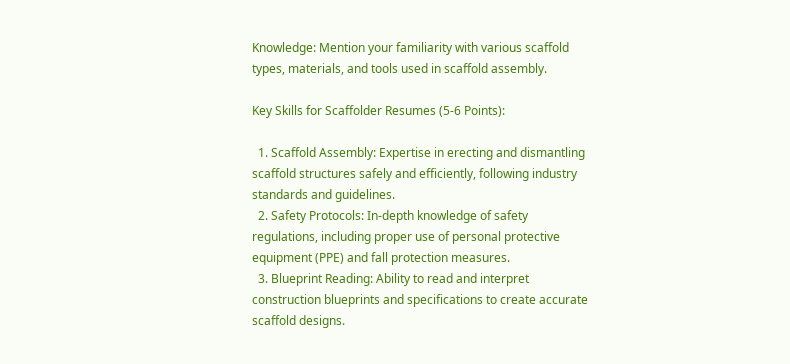Knowledge: Mention your familiarity with various scaffold types, materials, and tools used in scaffold assembly.

Key Skills for Scaffolder Resumes (5-6 Points):

  1. Scaffold Assembly: Expertise in erecting and dismantling scaffold structures safely and efficiently, following industry standards and guidelines.
  2. Safety Protocols: In-depth knowledge of safety regulations, including proper use of personal protective equipment (PPE) and fall protection measures.
  3. Blueprint Reading: Ability to read and interpret construction blueprints and specifications to create accurate scaffold designs.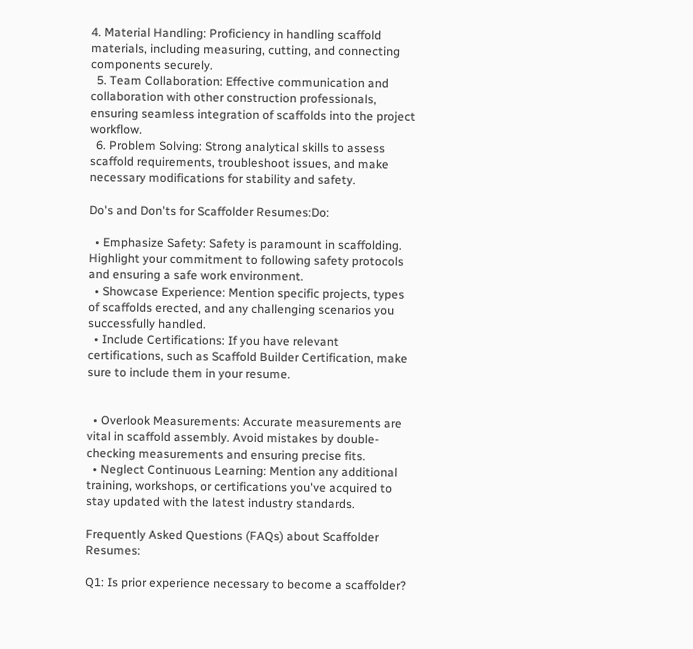4. Material Handling: Proficiency in handling scaffold materials, including measuring, cutting, and connecting components securely.
  5. Team Collaboration: Effective communication and collaboration with other construction professionals, ensuring seamless integration of scaffolds into the project workflow.
  6. Problem Solving: Strong analytical skills to assess scaffold requirements, troubleshoot issues, and make necessary modifications for stability and safety.

Do's and Don'ts for Scaffolder Resumes:Do:

  • Emphasize Safety: Safety is paramount in scaffolding. Highlight your commitment to following safety protocols and ensuring a safe work environment.
  • Showcase Experience: Mention specific projects, types of scaffolds erected, and any challenging scenarios you successfully handled.
  • Include Certifications: If you have relevant certifications, such as Scaffold Builder Certification, make sure to include them in your resume.


  • Overlook Measurements: Accurate measurements are vital in scaffold assembly. Avoid mistakes by double-checking measurements and ensuring precise fits.
  • Neglect Continuous Learning: Mention any additional training, workshops, or certifications you've acquired to stay updated with the latest industry standards.

Frequently Asked Questions (FAQs) about Scaffolder Resumes:

Q1: Is prior experience necessary to become a scaffolder?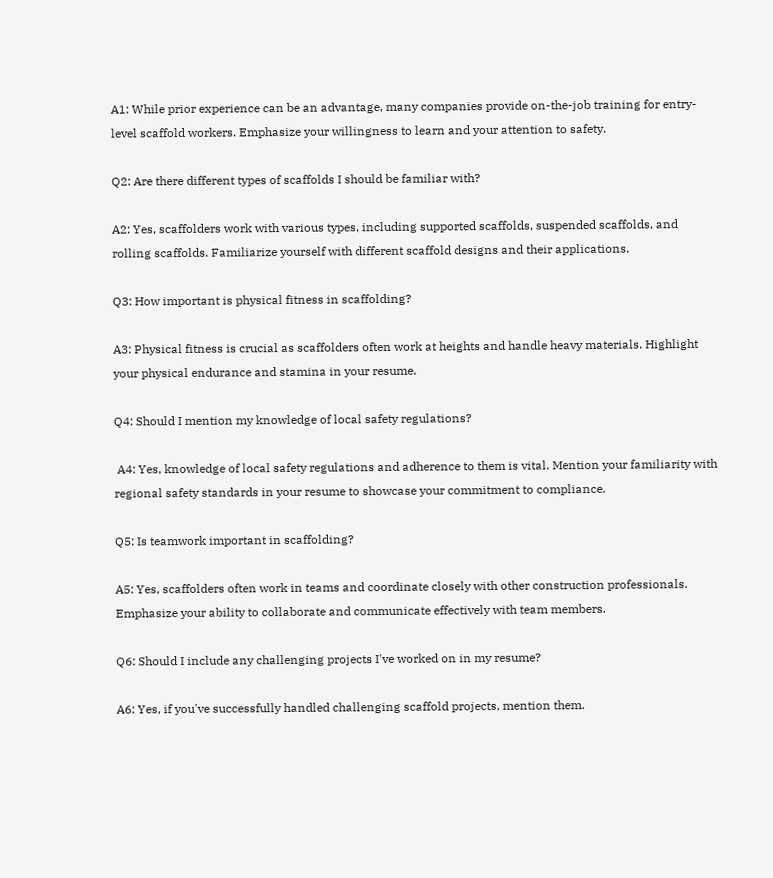A1: While prior experience can be an advantage, many companies provide on-the-job training for entry-level scaffold workers. Emphasize your willingness to learn and your attention to safety.

Q2: Are there different types of scaffolds I should be familiar with?

A2: Yes, scaffolders work with various types, including supported scaffolds, suspended scaffolds, and rolling scaffolds. Familiarize yourself with different scaffold designs and their applications.

Q3: How important is physical fitness in scaffolding?

A3: Physical fitness is crucial as scaffolders often work at heights and handle heavy materials. Highlight your physical endurance and stamina in your resume.

Q4: Should I mention my knowledge of local safety regulations?

 A4: Yes, knowledge of local safety regulations and adherence to them is vital. Mention your familiarity with regional safety standards in your resume to showcase your commitment to compliance.

Q5: Is teamwork important in scaffolding?

A5: Yes, scaffolders often work in teams and coordinate closely with other construction professionals. Emphasize your ability to collaborate and communicate effectively with team members.

Q6: Should I include any challenging projects I've worked on in my resume?

A6: Yes, if you've successfully handled challenging scaffold projects, mention them.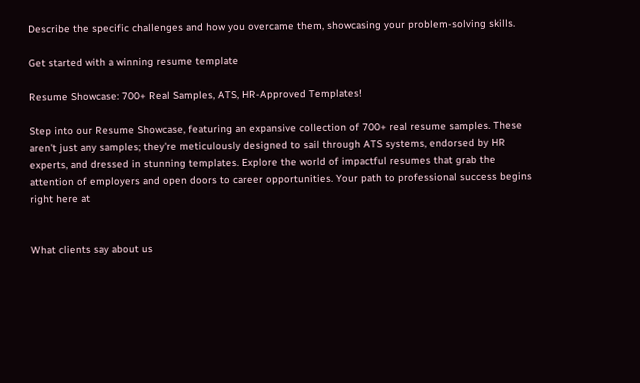Describe the specific challenges and how you overcame them, showcasing your problem-solving skills.

Get started with a winning resume template

Resume Showcase: 700+ Real Samples, ATS, HR-Approved Templates!

Step into our Resume Showcase, featuring an expansive collection of 700+ real resume samples. These aren't just any samples; they're meticulously designed to sail through ATS systems, endorsed by HR experts, and dressed in stunning templates. Explore the world of impactful resumes that grab the attention of employers and open doors to career opportunities. Your path to professional success begins right here at


What clients say about us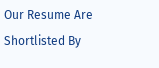Our Resume Are Shortlisted By